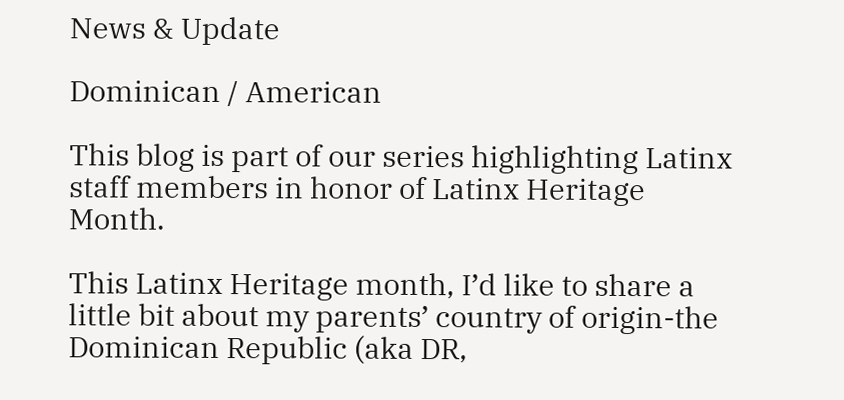News & Update

Dominican / American

This blog is part of our series highlighting Latinx staff members in honor of Latinx Heritage Month.

This Latinx Heritage month, I’d like to share a little bit about my parents’ country of origin-the Dominican Republic (aka DR,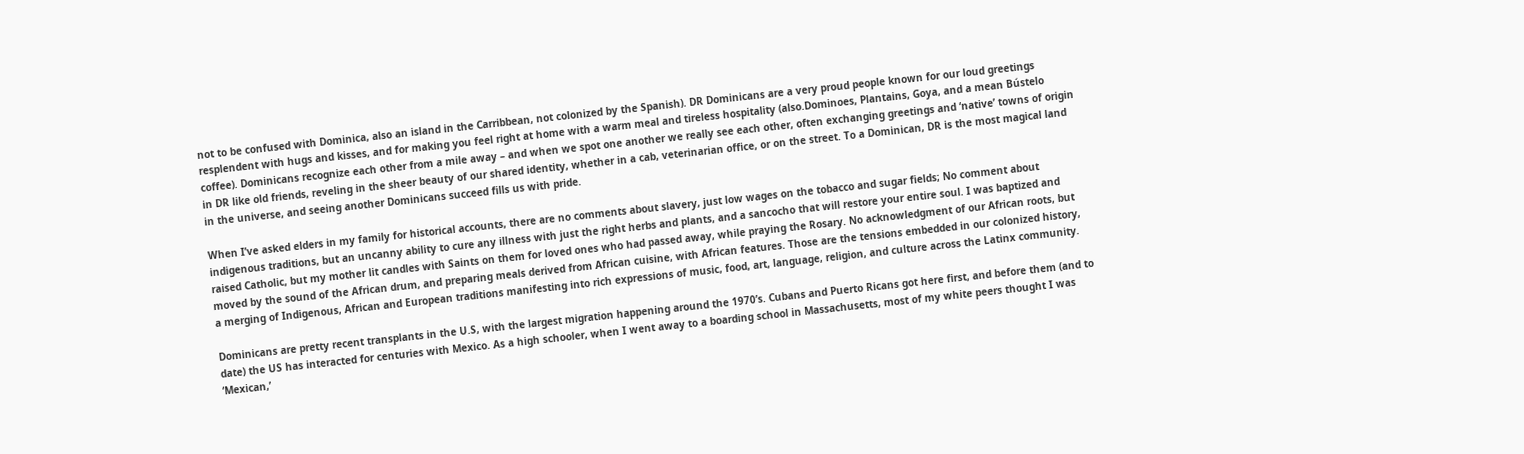not to be confused with Dominica, also an island in the Carribbean, not colonized by the Spanish). DR Dominicans are a very proud people known for our loud greetings resplendent with hugs and kisses, and for making you feel right at home with a warm meal and tireless hospitality (also.Dominoes, Plantains, Goya, and a mean Bústelo coffee). Dominicans recognize each other from a mile away – and when we spot one another we really see each other, often exchanging greetings and ‘native’ towns of origin in DR like old friends, reveling in the sheer beauty of our shared identity, whether in a cab, veterinarian office, or on the street. To a Dominican, DR is the most magical land in the universe, and seeing another Dominicans succeed fills us with pride.

When I’ve asked elders in my family for historical accounts, there are no comments about slavery, just low wages on the tobacco and sugar fields; No comment about indigenous traditions, but an uncanny ability to cure any illness with just the right herbs and plants, and a sancocho that will restore your entire soul. I was baptized and raised Catholic, but my mother lit candles with Saints on them for loved ones who had passed away, while praying the Rosary. No acknowledgment of our African roots, but moved by the sound of the African drum, and preparing meals derived from African cuisine, with African features. Those are the tensions embedded in our colonized history, a merging of Indigenous, African and European traditions manifesting into rich expressions of music, food, art, language, religion, and culture across the Latinx community.

Dominicans are pretty recent transplants in the U.S, with the largest migration happening around the 1970’s. Cubans and Puerto Ricans got here first, and before them (and to date) the US has interacted for centuries with Mexico. As a high schooler, when I went away to a boarding school in Massachusetts, most of my white peers thought I was ‘Mexican,’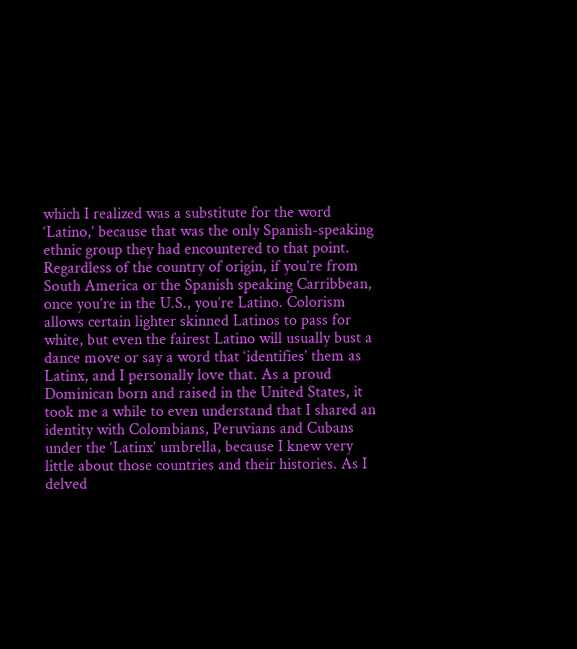which I realized was a substitute for the word ‘Latino,’ because that was the only Spanish-speaking ethnic group they had encountered to that point. Regardless of the country of origin, if you’re from South America or the Spanish speaking Carribbean, once you’re in the U.S., you’re Latino. Colorism allows certain lighter skinned Latinos to pass for white, but even the fairest Latino will usually bust a dance move or say a word that ‘identifies’ them as Latinx, and I personally love that. As a proud Dominican born and raised in the United States, it took me a while to even understand that I shared an identity with Colombians, Peruvians and Cubans under the ‘Latinx’ umbrella, because I knew very little about those countries and their histories. As I delved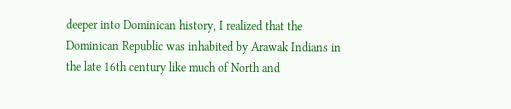deeper into Dominican history, I realized that the Dominican Republic was inhabited by Arawak Indians in the late 16th century like much of North and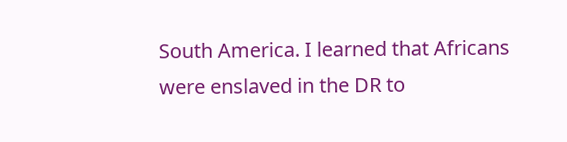South America. I learned that Africans were enslaved in the DR to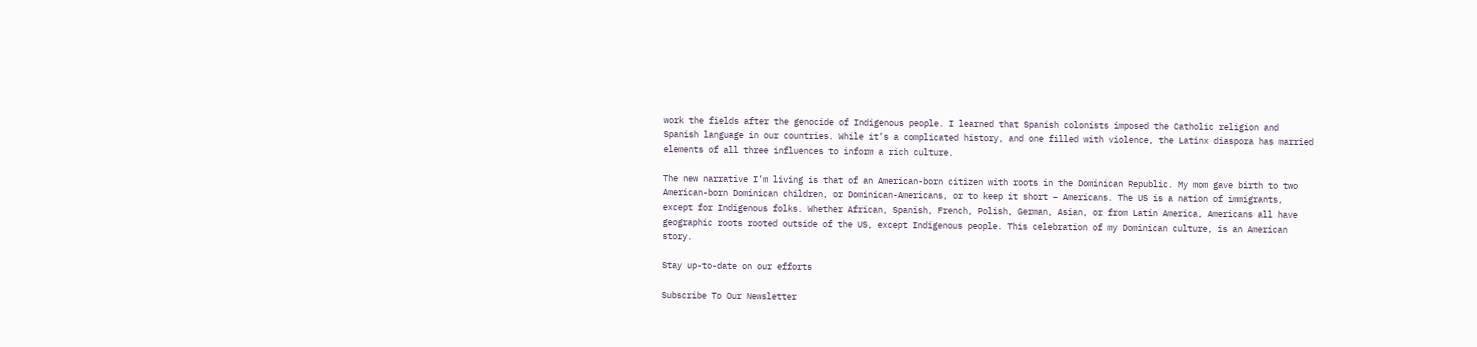work the fields after the genocide of Indigenous people. I learned that Spanish colonists imposed the Catholic religion and Spanish language in our countries. While it’s a complicated history, and one filled with violence, the Latinx diaspora has married elements of all three influences to inform a rich culture.

The new narrative I’m living is that of an American-born citizen with roots in the Dominican Republic. My mom gave birth to two American-born Dominican children, or Dominican-Americans, or to keep it short – Americans. The US is a nation of immigrants, except for Indigenous folks. Whether African, Spanish, French, Polish, German, Asian, or from Latin America, Americans all have geographic roots rooted outside of the US, except Indigenous people. This celebration of my Dominican culture, is an American story.

Stay up-to-date on our efforts

Subscribe To Our Newsletter